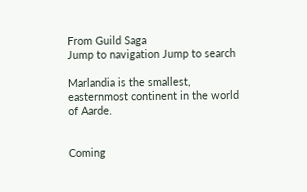From Guild Saga
Jump to navigation Jump to search

Marlandia is the smallest, easternmost continent in the world of Aarde.


Coming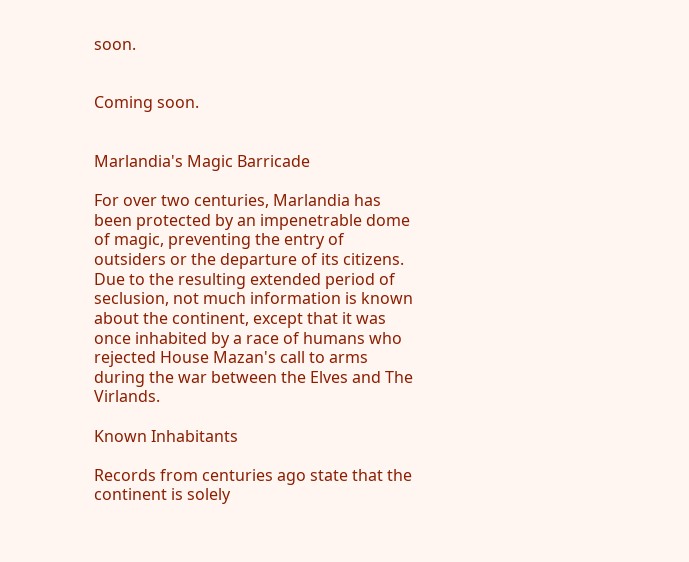soon.


Coming soon.


Marlandia's Magic Barricade

For over two centuries, Marlandia has been protected by an impenetrable dome of magic, preventing the entry of outsiders or the departure of its citizens. Due to the resulting extended period of seclusion, not much information is known about the continent, except that it was once inhabited by a race of humans who rejected House Mazan's call to arms during the war between the Elves and The Virlands.

Known Inhabitants

Records from centuries ago state that the continent is solely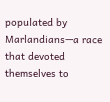populated by Marlandians—a race that devoted themselves to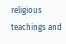religious teachings and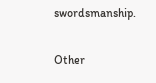swordsmanship.

Other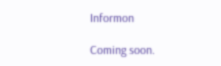Informon

Coming soon.